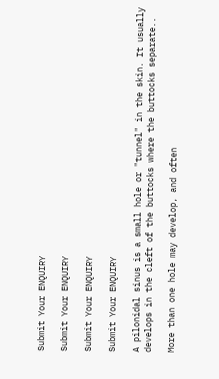Submit Your ENQUIRY

Submit Your ENQUIRY

Submit Your ENQUIRY

Submit Your ENQUIRY

A pilonidal sinus is a small hole or "tunnel" in the skin. It usually develops in the cleft of the buttocks where the buttocks separate..

More than one hole may develop, and often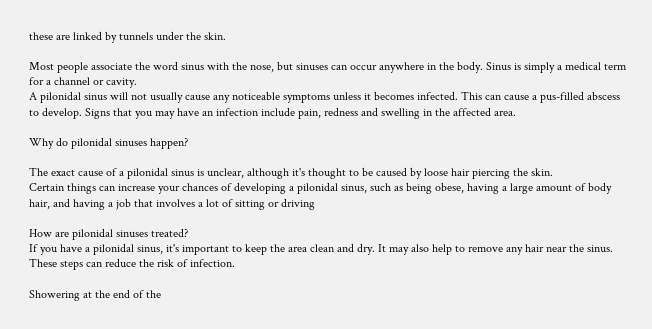these are linked by tunnels under the skin.

Most people associate the word sinus with the nose, but sinuses can occur anywhere in the body. Sinus is simply a medical term for a channel or cavity.
A pilonidal sinus will not usually cause any noticeable symptoms unless it becomes infected. This can cause a pus-filled abscess to develop. Signs that you may have an infection include pain, redness and swelling in the affected area.

Why do pilonidal sinuses happen?

The exact cause of a pilonidal sinus is unclear, although it's thought to be caused by loose hair piercing the skin.
Certain things can increase your chances of developing a pilonidal sinus, such as being obese, having a large amount of body hair, and having a job that involves a lot of sitting or driving

How are pilonidal sinuses treated?
If you have a pilonidal sinus, it's important to keep the area clean and dry. It may also help to remove any hair near the sinus. These steps can reduce the risk of infection.

Showering at the end of the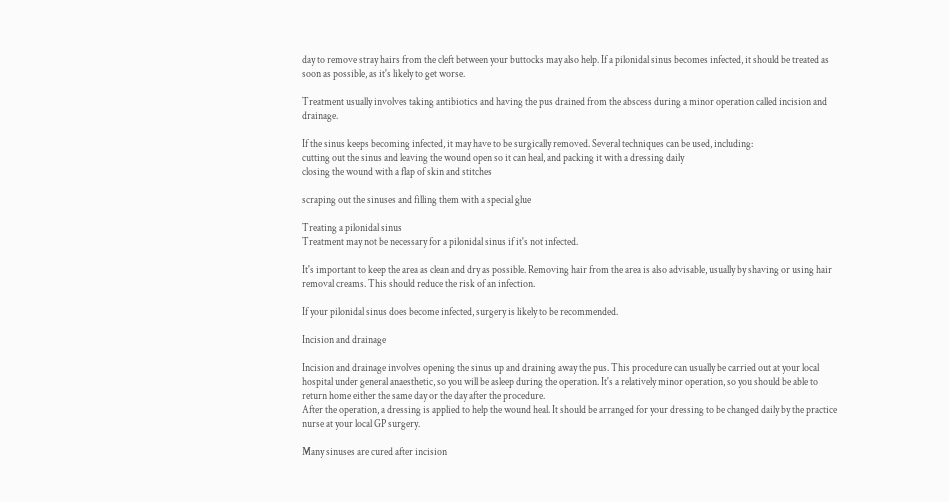day to remove stray hairs from the cleft between your buttocks may also help. If a pilonidal sinus becomes infected, it should be treated as soon as possible, as it's likely to get worse.

Treatment usually involves taking antibiotics and having the pus drained from the abscess during a minor operation called incision and drainage.

If the sinus keeps becoming infected, it may have to be surgically removed. Several techniques can be used, including:
cutting out the sinus and leaving the wound open so it can heal, and packing it with a dressing daily
closing the wound with a flap of skin and stitches

scraping out the sinuses and filling them with a special glue

Treating a pilonidal sinus
Treatment may not be necessary for a pilonidal sinus if it's not infected.

It's important to keep the area as clean and dry as possible. Removing hair from the area is also advisable, usually by shaving or using hair removal creams. This should reduce the risk of an infection.

If your pilonidal sinus does become infected, surgery is likely to be recommended.

Incision and drainage

Incision and drainage involves opening the sinus up and draining away the pus. This procedure can usually be carried out at your local hospital under general anaesthetic, so you will be asleep during the operation. It's a relatively minor operation, so you should be able to return home either the same day or the day after the procedure.
After the operation, a dressing is applied to help the wound heal. It should be arranged for your dressing to be changed daily by the practice nurse at your local GP surgery.

Many sinuses are cured after incision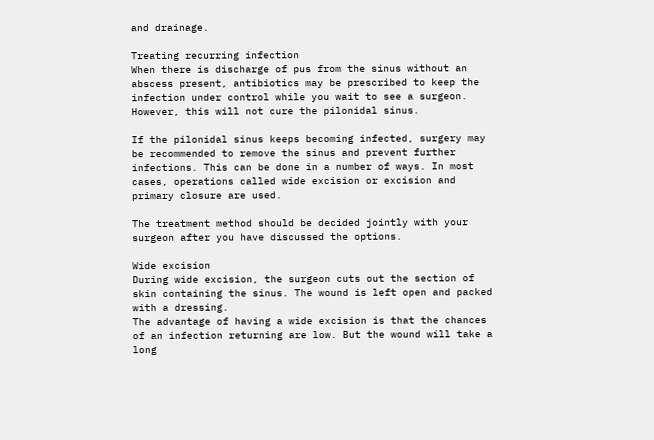and drainage.

Treating recurring infection
When there is discharge of pus from the sinus without an abscess present, antibiotics may be prescribed to keep the infection under control while you wait to see a surgeon. However, this will not cure the pilonidal sinus.

If the pilonidal sinus keeps becoming infected, surgery may be recommended to remove the sinus and prevent further infections. This can be done in a number of ways. In most cases, operations called wide excision or excision and primary closure are used.

The treatment method should be decided jointly with your surgeon after you have discussed the options.

Wide excision
During wide excision, the surgeon cuts out the section of skin containing the sinus. The wound is left open and packed with a dressing.
The advantage of having a wide excision is that the chances of an infection returning are low. But the wound will take a long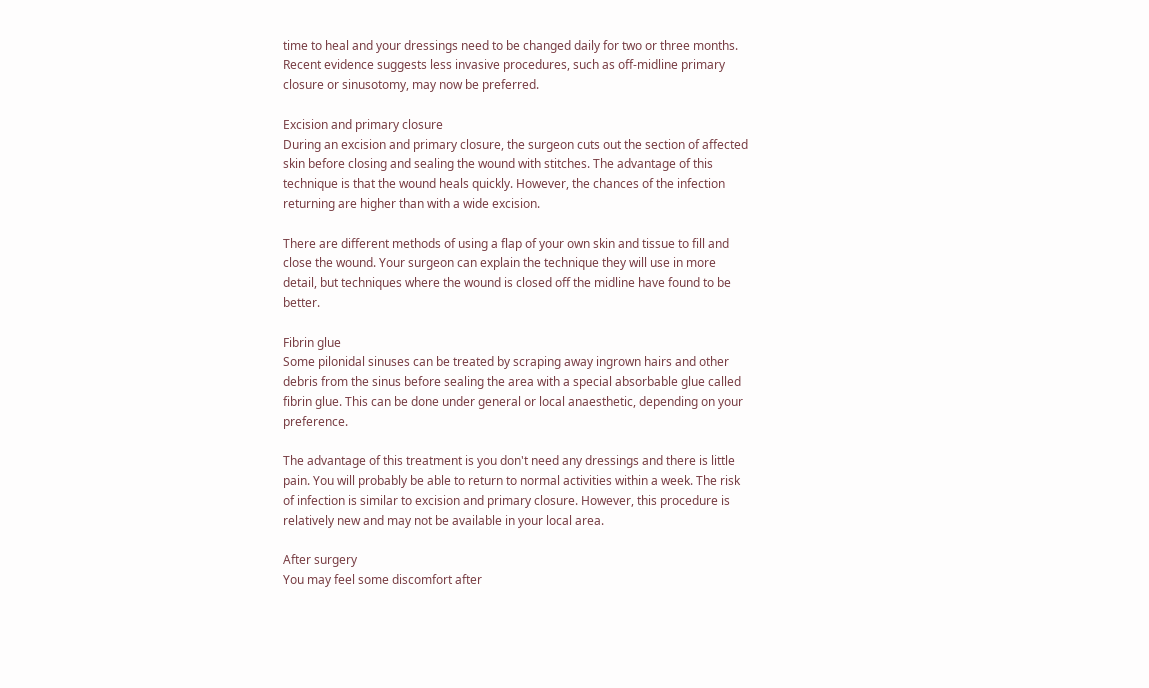time to heal and your dressings need to be changed daily for two or three months.
Recent evidence suggests less invasive procedures, such as off-midline primary closure or sinusotomy, may now be preferred.

Excision and primary closure
During an excision and primary closure, the surgeon cuts out the section of affected skin before closing and sealing the wound with stitches. The advantage of this technique is that the wound heals quickly. However, the chances of the infection returning are higher than with a wide excision.

There are different methods of using a flap of your own skin and tissue to fill and close the wound. Your surgeon can explain the technique they will use in more detail, but techniques where the wound is closed off the midline have found to be better.

Fibrin glue
Some pilonidal sinuses can be treated by scraping away ingrown hairs and other debris from the sinus before sealing the area with a special absorbable glue called fibrin glue. This can be done under general or local anaesthetic, depending on your preference.

The advantage of this treatment is you don't need any dressings and there is little pain. You will probably be able to return to normal activities within a week. The risk of infection is similar to excision and primary closure. However, this procedure is relatively new and may not be available in your local area.

After surgery
You may feel some discomfort after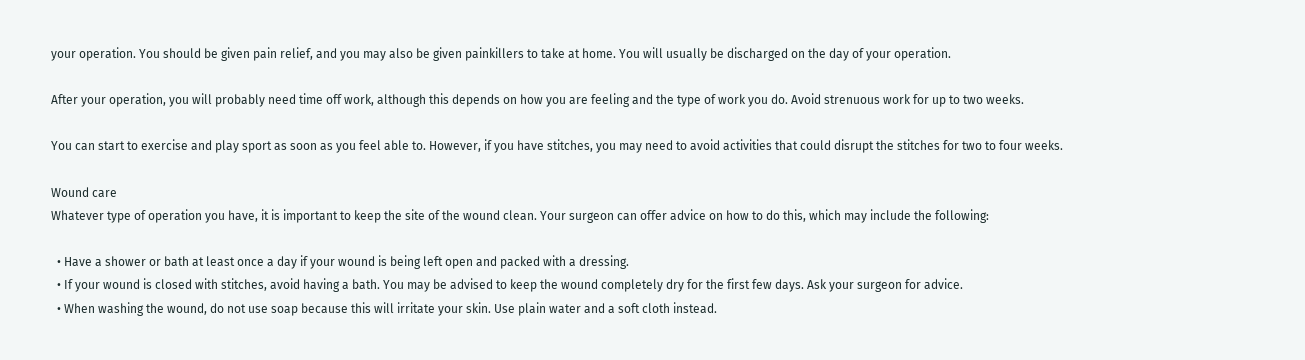your operation. You should be given pain relief, and you may also be given painkillers to take at home. You will usually be discharged on the day of your operation.

After your operation, you will probably need time off work, although this depends on how you are feeling and the type of work you do. Avoid strenuous work for up to two weeks.

You can start to exercise and play sport as soon as you feel able to. However, if you have stitches, you may need to avoid activities that could disrupt the stitches for two to four weeks.

Wound care
Whatever type of operation you have, it is important to keep the site of the wound clean. Your surgeon can offer advice on how to do this, which may include the following:

  • Have a shower or bath at least once a day if your wound is being left open and packed with a dressing.
  • If your wound is closed with stitches, avoid having a bath. You may be advised to keep the wound completely dry for the first few days. Ask your surgeon for advice.
  • When washing the wound, do not use soap because this will irritate your skin. Use plain water and a soft cloth instead.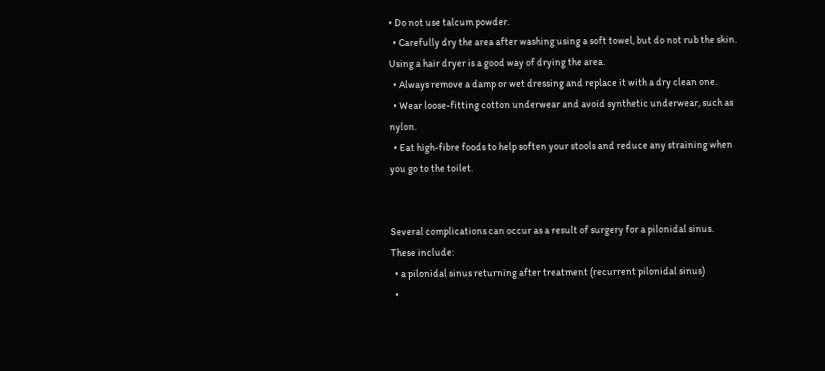• Do not use talcum powder.
  • Carefully dry the area after washing using a soft towel, but do not rub the skin. Using a hair dryer is a good way of drying the area.
  • Always remove a damp or wet dressing and replace it with a dry clean one.
  • Wear loose-fitting cotton underwear and avoid synthetic underwear, such as nylon.
  • Eat high-fibre foods to help soften your stools and reduce any straining when you go to the toilet.


Several complications can occur as a result of surgery for a pilonidal sinus. These include:
  • a pilonidal sinus returning after treatment (recurrent pilonidal sinus)
  •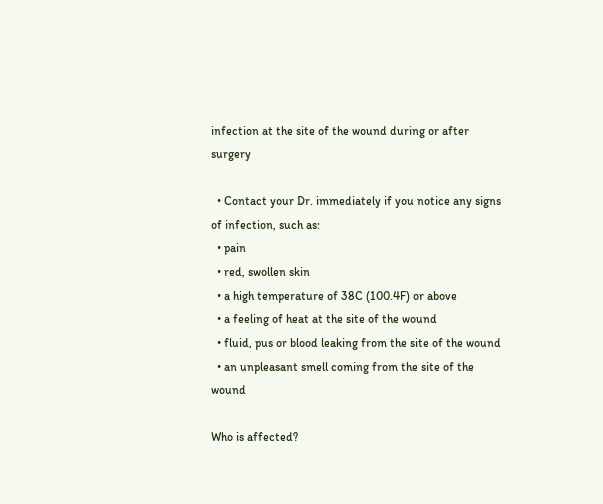infection at the site of the wound during or after surgery

  • Contact your Dr. immediately if you notice any signs of infection, such as:
  • pain
  • red, swollen skin
  • a high temperature of 38C (100.4F) or above
  • a feeling of heat at the site of the wound
  • fluid, pus or blood leaking from the site of the wound
  • an unpleasant smell coming from the site of the wound

Who is affected?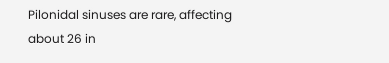Pilonidal sinuses are rare, affecting about 26 in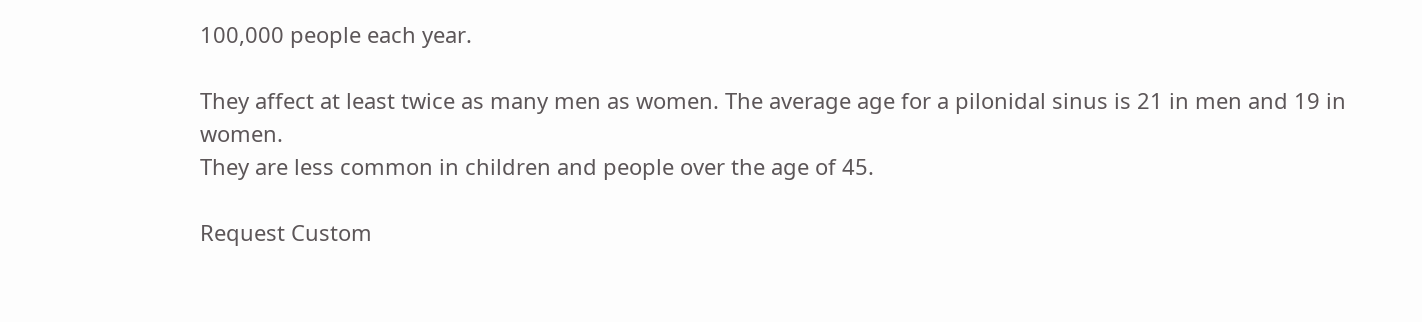100,000 people each year.

They affect at least twice as many men as women. The average age for a pilonidal sinus is 21 in men and 19 in women.
They are less common in children and people over the age of 45.

Request Custom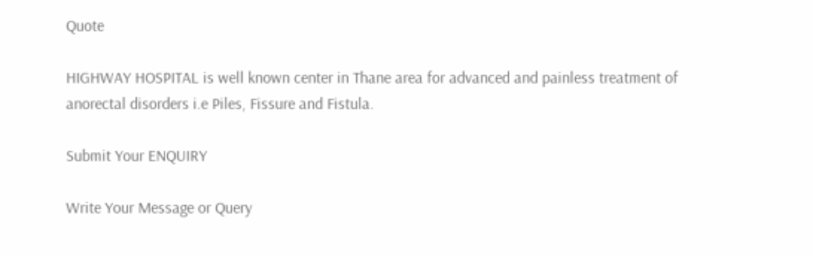Quote

HIGHWAY HOSPITAL is well known center in Thane area for advanced and painless treatment of anorectal disorders i.e Piles, Fissure and Fistula.

Submit Your ENQUIRY

Write Your Message or Query